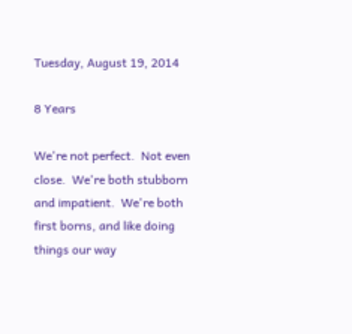Tuesday, August 19, 2014

8 Years

We're not perfect.  Not even close.  We're both stubborn and impatient.  We're both first borns, and like doing things our way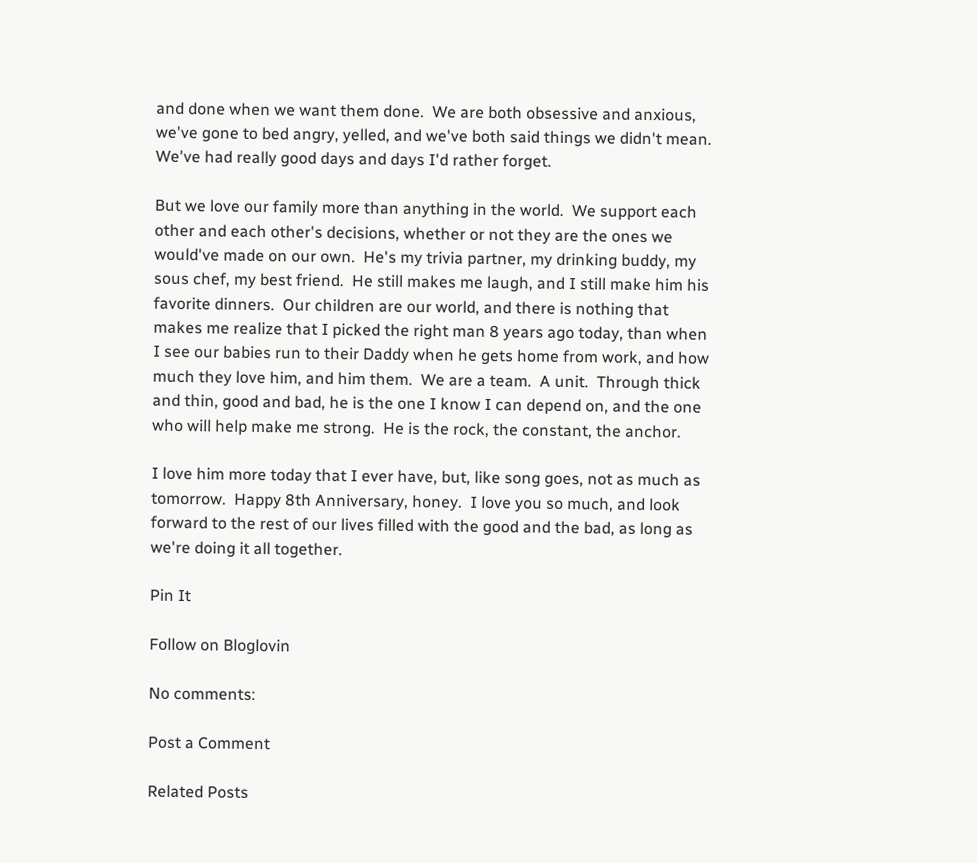and done when we want them done.  We are both obsessive and anxious, we've gone to bed angry, yelled, and we've both said things we didn't mean.  We've had really good days and days I'd rather forget.

But we love our family more than anything in the world.  We support each other and each other's decisions, whether or not they are the ones we would've made on our own.  He's my trivia partner, my drinking buddy, my sous chef, my best friend.  He still makes me laugh, and I still make him his favorite dinners.  Our children are our world, and there is nothing that makes me realize that I picked the right man 8 years ago today, than when I see our babies run to their Daddy when he gets home from work, and how much they love him, and him them.  We are a team.  A unit.  Through thick and thin, good and bad, he is the one I know I can depend on, and the one who will help make me strong.  He is the rock, the constant, the anchor.

I love him more today that I ever have, but, like song goes, not as much as tomorrow.  Happy 8th Anniversary, honey.  I love you so much, and look forward to the rest of our lives filled with the good and the bad, as long as we're doing it all together.

Pin It

Follow on Bloglovin

No comments:

Post a Comment

Related Posts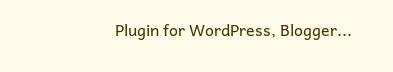Plugin for WordPress, Blogger...